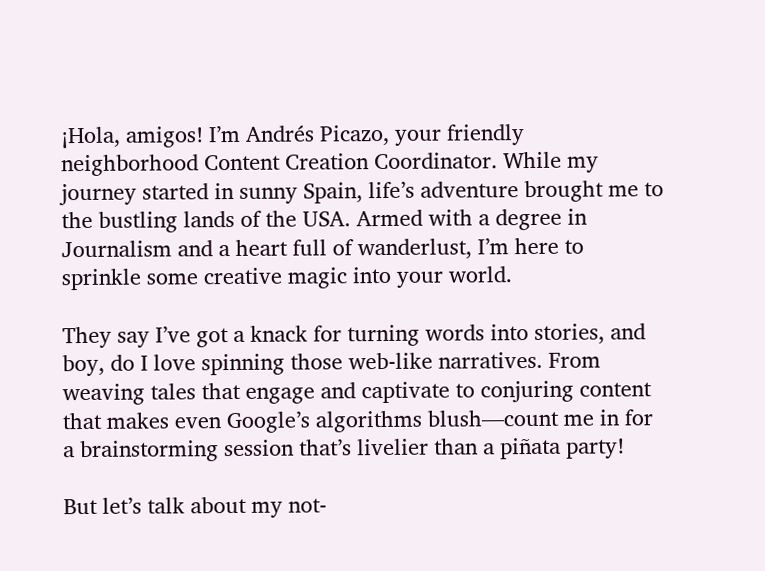¡Hola, amigos! I’m Andrés Picazo, your friendly neighborhood Content Creation Coordinator. While my journey started in sunny Spain, life’s adventure brought me to the bustling lands of the USA. Armed with a degree in Journalism and a heart full of wanderlust, I’m here to sprinkle some creative magic into your world.

They say I’ve got a knack for turning words into stories, and boy, do I love spinning those web-like narratives. From weaving tales that engage and captivate to conjuring content that makes even Google’s algorithms blush—count me in for a brainstorming session that’s livelier than a piñata party!

But let’s talk about my not-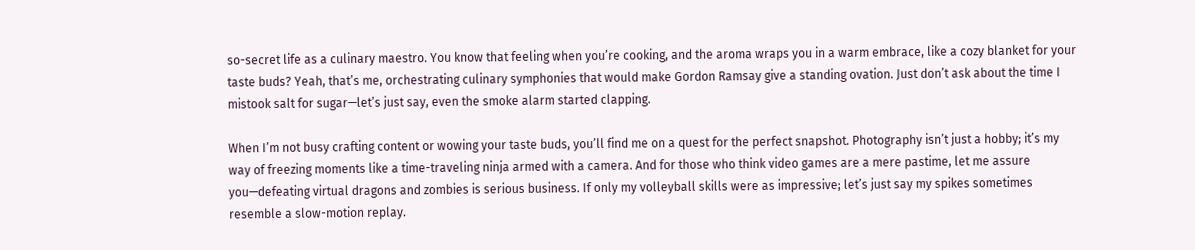so-secret life as a culinary maestro. You know that feeling when you’re cooking, and the aroma wraps you in a warm embrace, like a cozy blanket for your taste buds? Yeah, that’s me, orchestrating culinary symphonies that would make Gordon Ramsay give a standing ovation. Just don’t ask about the time I mistook salt for sugar—let’s just say, even the smoke alarm started clapping.

When I’m not busy crafting content or wowing your taste buds, you’ll find me on a quest for the perfect snapshot. Photography isn’t just a hobby; it’s my way of freezing moments like a time-traveling ninja armed with a camera. And for those who think video games are a mere pastime, let me assure you—defeating virtual dragons and zombies is serious business. If only my volleyball skills were as impressive; let’s just say my spikes sometimes resemble a slow-motion replay.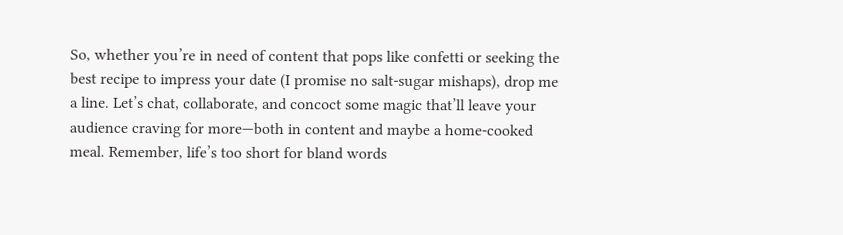So, whether you’re in need of content that pops like confetti or seeking the best recipe to impress your date (I promise no salt-sugar mishaps), drop me a line. Let’s chat, collaborate, and concoct some magic that’ll leave your audience craving for more—both in content and maybe a home-cooked meal. Remember, life’s too short for bland words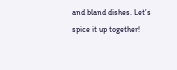and bland dishes. Let’s spice it up together!